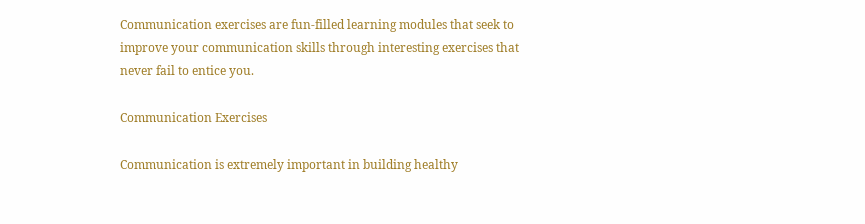Communication exercises are fun-filled learning modules that seek to improve your communication skills through interesting exercises that never fail to entice you.

Communication Exercises

Communication is extremely important in building healthy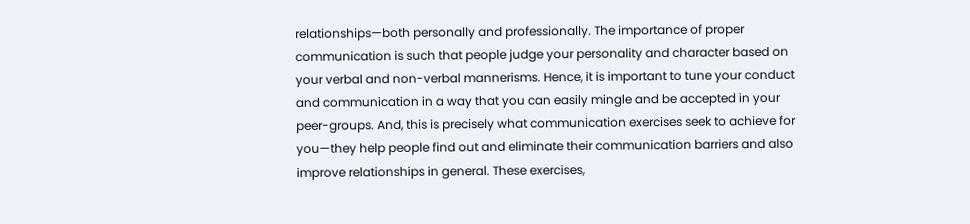relationships—both personally and professionally. The importance of proper communication is such that people judge your personality and character based on your verbal and non-verbal mannerisms. Hence, it is important to tune your conduct and communication in a way that you can easily mingle and be accepted in your peer-groups. And, this is precisely what communication exercises seek to achieve for you—they help people find out and eliminate their communication barriers and also improve relationships in general. These exercises,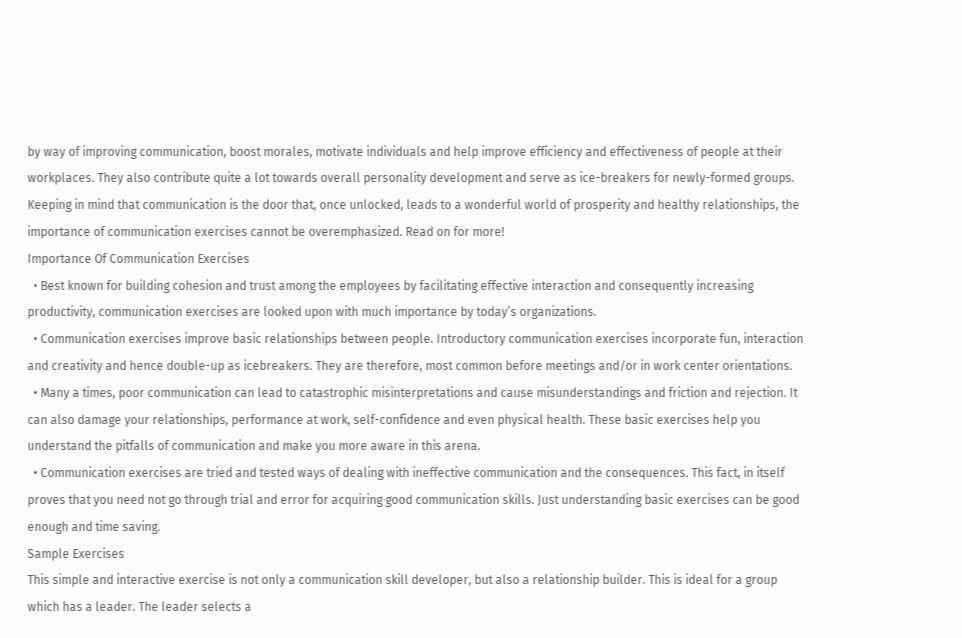by way of improving communication, boost morales, motivate individuals and help improve efficiency and effectiveness of people at their workplaces. They also contribute quite a lot towards overall personality development and serve as ice-breakers for newly-formed groups. Keeping in mind that communication is the door that, once unlocked, leads to a wonderful world of prosperity and healthy relationships, the importance of communication exercises cannot be overemphasized. Read on for more!
Importance Of Communication Exercises
  • Best known for building cohesion and trust among the employees by facilitating effective interaction and consequently increasing productivity, communication exercises are looked upon with much importance by today’s organizations.
  • Communication exercises improve basic relationships between people. Introductory communication exercises incorporate fun, interaction and creativity and hence double-up as icebreakers. They are therefore, most common before meetings and/or in work center orientations.
  • Many a times, poor communication can lead to catastrophic misinterpretations and cause misunderstandings and friction and rejection. It can also damage your relationships, performance at work, self-confidence and even physical health. These basic exercises help you understand the pitfalls of communication and make you more aware in this arena.
  • Communication exercises are tried and tested ways of dealing with ineffective communication and the consequences. This fact, in itself proves that you need not go through trial and error for acquiring good communication skills. Just understanding basic exercises can be good enough and time saving.
Sample Exercises
This simple and interactive exercise is not only a communication skill developer, but also a relationship builder. This is ideal for a group which has a leader. The leader selects a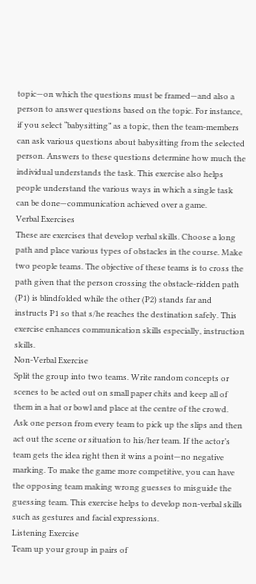topic—on which the questions must be framed—and also a person to answer questions based on the topic. For instance, if you select “babysitting” as a topic, then the team-members can ask various questions about babysitting from the selected person. Answers to these questions determine how much the individual understands the task. This exercise also helps people understand the various ways in which a single task can be done—communication achieved over a game.
Verbal Exercises
These are exercises that develop verbal skills. Choose a long path and place various types of obstacles in the course. Make two people teams. The objective of these teams is to cross the path given that the person crossing the obstacle-ridden path (P1) is blindfolded while the other (P2) stands far and instructs P1 so that s/he reaches the destination safely. This exercise enhances communication skills especially, instruction skills.
Non-Verbal Exercise
Split the group into two teams. Write random concepts or scenes to be acted out on small paper chits and keep all of them in a hat or bowl and place at the centre of the crowd. Ask one person from every team to pick up the slips and then act out the scene or situation to his/her team. If the actor’s team gets the idea right then it wins a point—no negative marking. To make the game more competitive, you can have the opposing team making wrong guesses to misguide the guessing team. This exercise helps to develop non-verbal skills such as gestures and facial expressions.
Listening Exercise
Team up your group in pairs of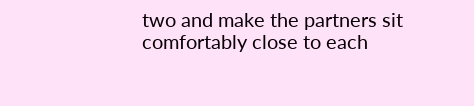two and make the partners sit comfortably close to each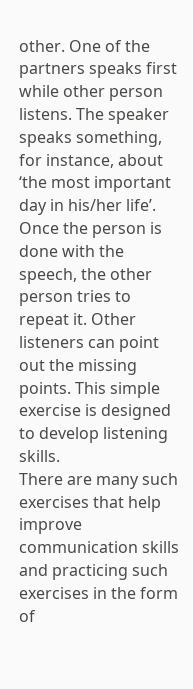other. One of the partners speaks first while other person listens. The speaker speaks something, for instance, about ‘the most important day in his/her life’. Once the person is done with the speech, the other person tries to repeat it. Other listeners can point out the missing points. This simple exercise is designed to develop listening skills.
There are many such exercises that help improve communication skills and practicing such exercises in the form of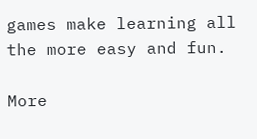games make learning all the more easy and fun.

More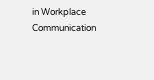in Workplace Communication